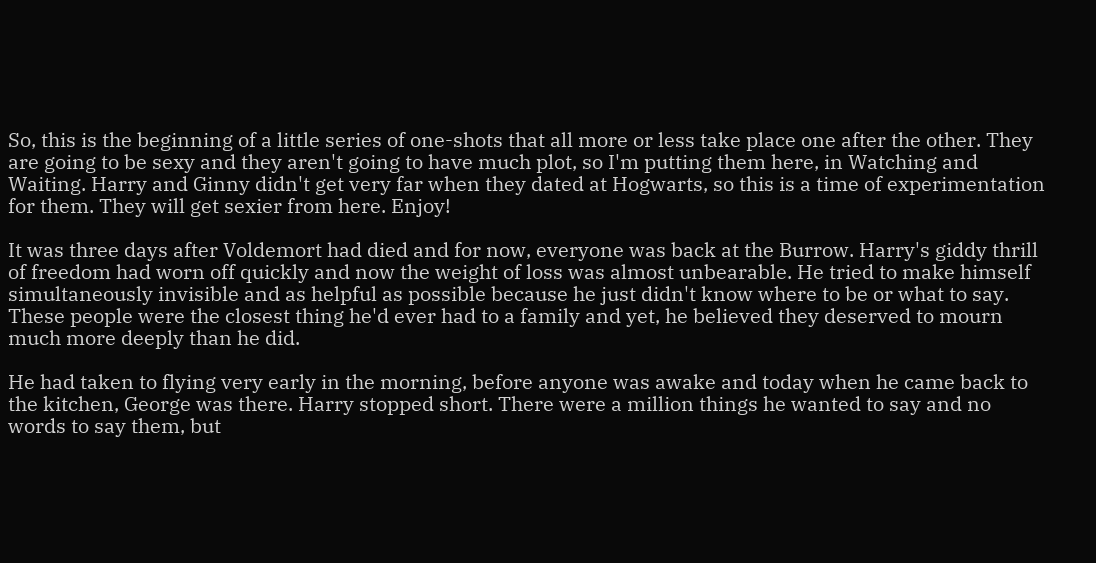So, this is the beginning of a little series of one-shots that all more or less take place one after the other. They are going to be sexy and they aren't going to have much plot, so I'm putting them here, in Watching and Waiting. Harry and Ginny didn't get very far when they dated at Hogwarts, so this is a time of experimentation for them. They will get sexier from here. Enjoy!

It was three days after Voldemort had died and for now, everyone was back at the Burrow. Harry's giddy thrill of freedom had worn off quickly and now the weight of loss was almost unbearable. He tried to make himself simultaneously invisible and as helpful as possible because he just didn't know where to be or what to say. These people were the closest thing he'd ever had to a family and yet, he believed they deserved to mourn much more deeply than he did.

He had taken to flying very early in the morning, before anyone was awake and today when he came back to the kitchen, George was there. Harry stopped short. There were a million things he wanted to say and no words to say them, but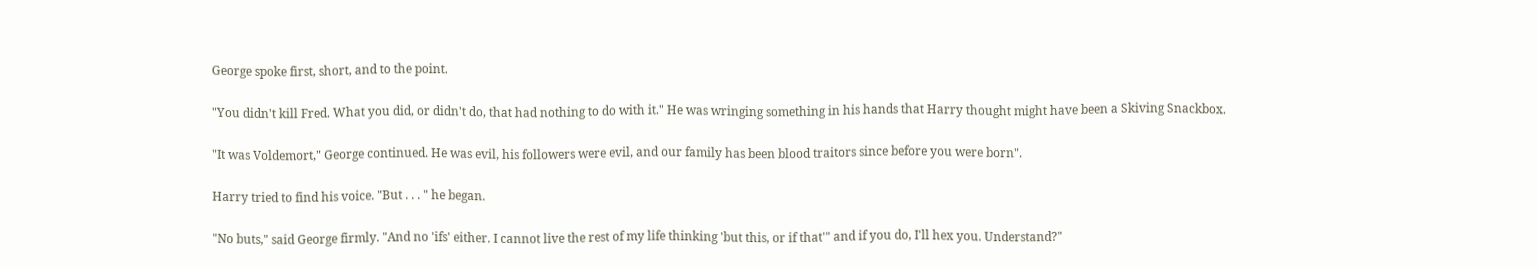George spoke first, short, and to the point.

"You didn't kill Fred. What you did, or didn't do, that had nothing to do with it." He was wringing something in his hands that Harry thought might have been a Skiving Snackbox.

"It was Voldemort," George continued. He was evil, his followers were evil, and our family has been blood traitors since before you were born".

Harry tried to find his voice. "But . . . " he began.

"No buts," said George firmly. "And no 'ifs' either. I cannot live the rest of my life thinking 'but this, or if that'" and if you do, I'll hex you. Understand?"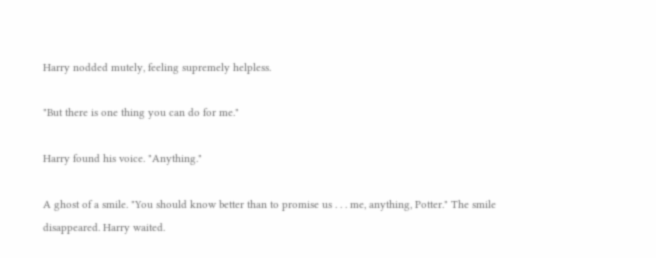Harry nodded mutely, feeling supremely helpless.

"But there is one thing you can do for me."

Harry found his voice. "Anything."

A ghost of a smile. "You should know better than to promise us . . . me, anything, Potter." The smile disappeared. Harry waited.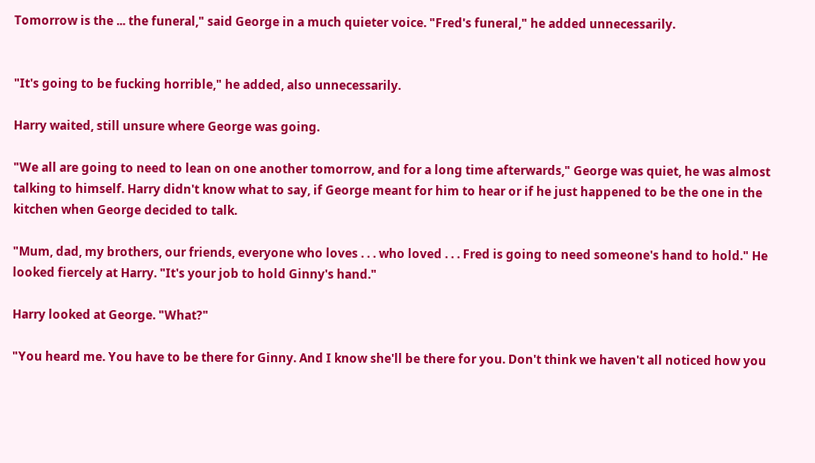Tomorrow is the ... the funeral," said George in a much quieter voice. "Fred's funeral," he added unnecessarily.


"It's going to be fucking horrible," he added, also unnecessarily.

Harry waited, still unsure where George was going.

"We all are going to need to lean on one another tomorrow, and for a long time afterwards," George was quiet, he was almost talking to himself. Harry didn't know what to say, if George meant for him to hear or if he just happened to be the one in the kitchen when George decided to talk.

"Mum, dad, my brothers, our friends, everyone who loves . . . who loved . . . Fred is going to need someone's hand to hold." He looked fiercely at Harry. "It's your job to hold Ginny's hand."

Harry looked at George. "What?"

"You heard me. You have to be there for Ginny. And I know she'll be there for you. Don't think we haven't all noticed how you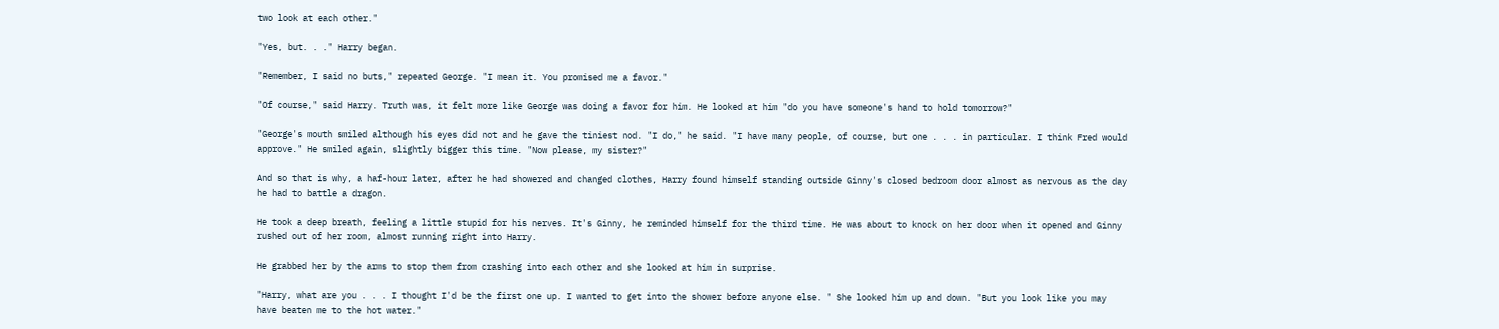two look at each other."

"Yes, but. . ." Harry began.

"Remember, I said no buts," repeated George. "I mean it. You promised me a favor."

"Of course," said Harry. Truth was, it felt more like George was doing a favor for him. He looked at him "do you have someone's hand to hold tomorrow?"

"George's mouth smiled although his eyes did not and he gave the tiniest nod. "I do," he said. "I have many people, of course, but one . . . in particular. I think Fred would approve." He smiled again, slightly bigger this time. "Now please, my sister?"

And so that is why, a haf-hour later, after he had showered and changed clothes, Harry found himself standing outside Ginny's closed bedroom door almost as nervous as the day he had to battle a dragon.

He took a deep breath, feeling a little stupid for his nerves. It's Ginny, he reminded himself for the third time. He was about to knock on her door when it opened and Ginny rushed out of her room, almost running right into Harry.

He grabbed her by the arms to stop them from crashing into each other and she looked at him in surprise.

"Harry, what are you . . . I thought I'd be the first one up. I wanted to get into the shower before anyone else. " She looked him up and down. "But you look like you may have beaten me to the hot water."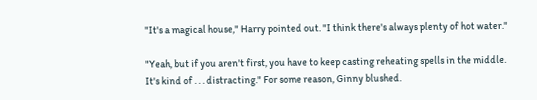"It's a magical house," Harry pointed out. "I think there's always plenty of hot water."

"Yeah, but if you aren't first, you have to keep casting reheating spells in the middle. It's kind of . . . distracting." For some reason, Ginny blushed.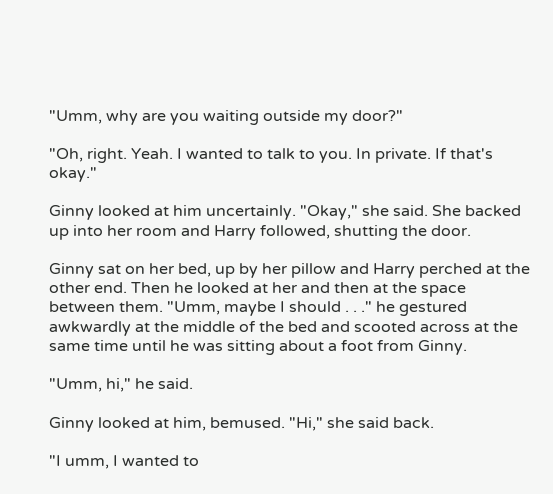"Umm, why are you waiting outside my door?"

"Oh, right. Yeah. I wanted to talk to you. In private. If that's okay."

Ginny looked at him uncertainly. "Okay," she said. She backed up into her room and Harry followed, shutting the door.

Ginny sat on her bed, up by her pillow and Harry perched at the other end. Then he looked at her and then at the space between them. "Umm, maybe I should . . ." he gestured awkwardly at the middle of the bed and scooted across at the same time until he was sitting about a foot from Ginny.

"Umm, hi," he said.

Ginny looked at him, bemused. "Hi," she said back.

"I umm, I wanted to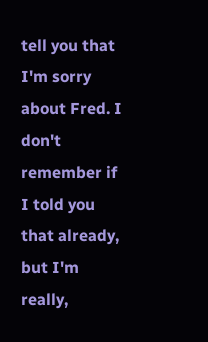tell you that I'm sorry about Fred. I don't remember if I told you that already, but I'm really,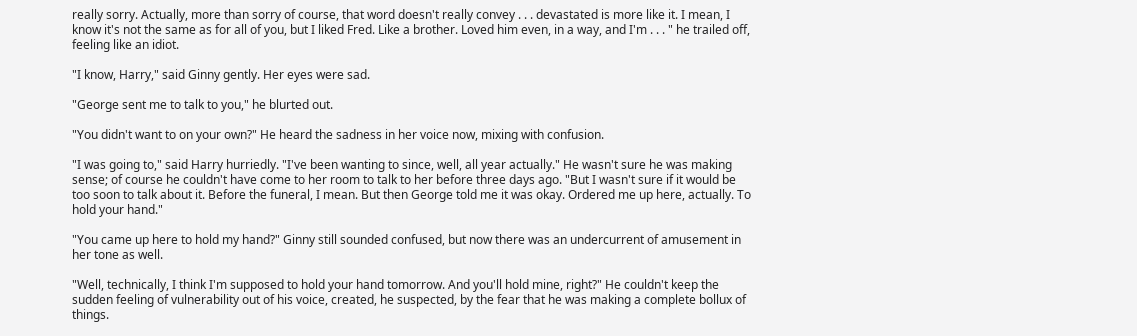really sorry. Actually, more than sorry of course, that word doesn't really convey . . . devastated is more like it. I mean, I know it's not the same as for all of you, but I liked Fred. Like a brother. Loved him even, in a way, and I'm . . . " he trailed off, feeling like an idiot.

"I know, Harry," said Ginny gently. Her eyes were sad.

"George sent me to talk to you," he blurted out.

"You didn't want to on your own?" He heard the sadness in her voice now, mixing with confusion.

"I was going to," said Harry hurriedly. "I've been wanting to since, well, all year actually." He wasn't sure he was making sense; of course he couldn't have come to her room to talk to her before three days ago. "But I wasn't sure if it would be too soon to talk about it. Before the funeral, I mean. But then George told me it was okay. Ordered me up here, actually. To hold your hand."

"You came up here to hold my hand?" Ginny still sounded confused, but now there was an undercurrent of amusement in her tone as well.

"Well, technically, I think I'm supposed to hold your hand tomorrow. And you'll hold mine, right?" He couldn't keep the sudden feeling of vulnerability out of his voice, created, he suspected, by the fear that he was making a complete bollux of things.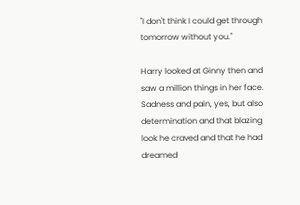"I don't think I could get through tomorrow without you."

Harry looked at Ginny then and saw a million things in her face. Sadness and pain, yes, but also determination and that blazing look he craved and that he had dreamed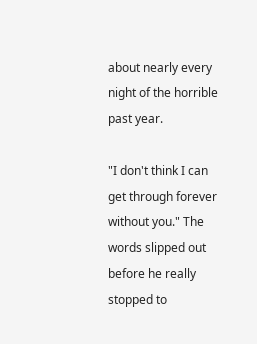about nearly every night of the horrible past year.

"I don't think I can get through forever without you." The words slipped out before he really stopped to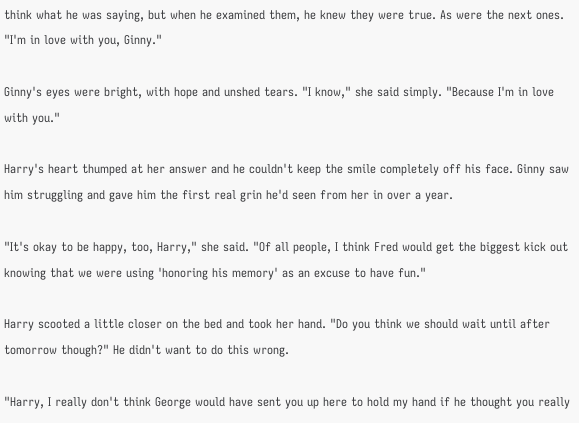think what he was saying, but when he examined them, he knew they were true. As were the next ones. "I'm in love with you, Ginny."

Ginny's eyes were bright, with hope and unshed tears. "I know," she said simply. "Because I'm in love with you."

Harry's heart thumped at her answer and he couldn't keep the smile completely off his face. Ginny saw him struggling and gave him the first real grin he'd seen from her in over a year.

"It's okay to be happy, too, Harry," she said. "Of all people, I think Fred would get the biggest kick out knowing that we were using 'honoring his memory' as an excuse to have fun."

Harry scooted a little closer on the bed and took her hand. "Do you think we should wait until after tomorrow though?" He didn't want to do this wrong.

"Harry, I really don't think George would have sent you up here to hold my hand if he thought you really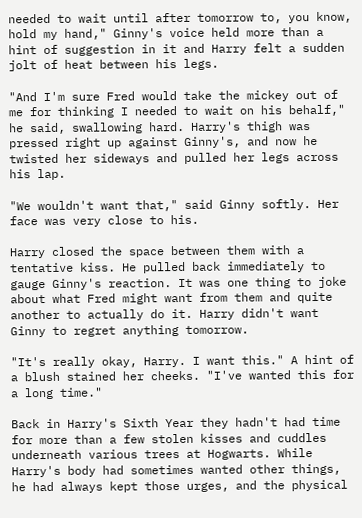needed to wait until after tomorrow to, you know, hold my hand," Ginny's voice held more than a hint of suggestion in it and Harry felt a sudden jolt of heat between his legs.

"And I'm sure Fred would take the mickey out of me for thinking I needed to wait on his behalf," he said, swallowing hard. Harry's thigh was pressed right up against Ginny's, and now he twisted her sideways and pulled her legs across his lap.

"We wouldn't want that," said Ginny softly. Her face was very close to his.

Harry closed the space between them with a tentative kiss. He pulled back immediately to gauge Ginny's reaction. It was one thing to joke about what Fred might want from them and quite another to actually do it. Harry didn't want Ginny to regret anything tomorrow.

"It's really okay, Harry. I want this." A hint of a blush stained her cheeks. "I've wanted this for a long time."

Back in Harry's Sixth Year they hadn't had time for more than a few stolen kisses and cuddles underneath various trees at Hogwarts. While Harry's body had sometimes wanted other things, he had always kept those urges, and the physical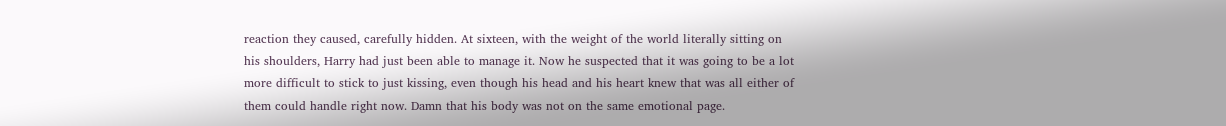reaction they caused, carefully hidden. At sixteen, with the weight of the world literally sitting on his shoulders, Harry had just been able to manage it. Now he suspected that it was going to be a lot more difficult to stick to just kissing, even though his head and his heart knew that was all either of them could handle right now. Damn that his body was not on the same emotional page.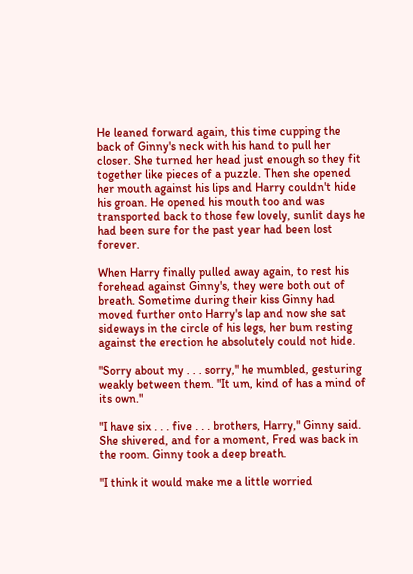He leaned forward again, this time cupping the back of Ginny's neck with his hand to pull her closer. She turned her head just enough so they fit together like pieces of a puzzle. Then she opened her mouth against his lips and Harry couldn't hide his groan. He opened his mouth too and was transported back to those few lovely, sunlit days he had been sure for the past year had been lost forever.

When Harry finally pulled away again, to rest his forehead against Ginny's, they were both out of breath. Sometime during their kiss Ginny had moved further onto Harry's lap and now she sat sideways in the circle of his legs, her bum resting against the erection he absolutely could not hide.

"Sorry about my . . . sorry," he mumbled, gesturing weakly between them. "It um, kind of has a mind of its own."

"I have six . . . five . . . brothers, Harry," Ginny said. She shivered, and for a moment, Fred was back in the room. Ginny took a deep breath.

"I think it would make me a little worried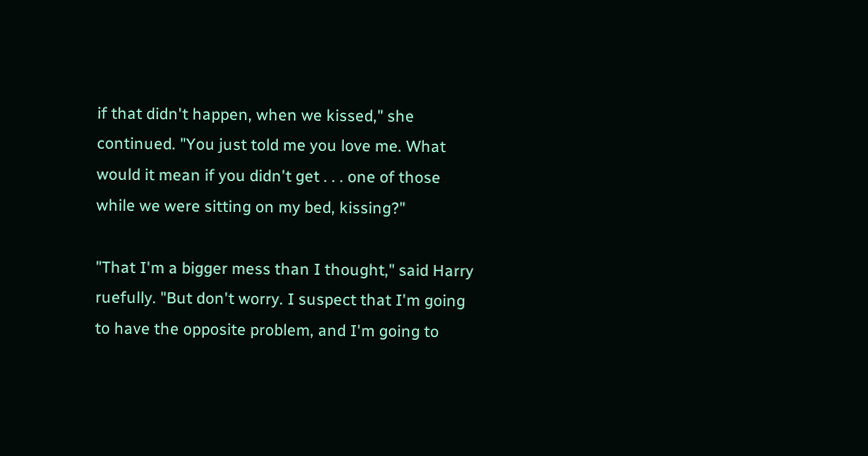if that didn't happen, when we kissed," she continued. "You just told me you love me. What would it mean if you didn't get . . . one of those while we were sitting on my bed, kissing?"

"That I'm a bigger mess than I thought," said Harry ruefully. "But don't worry. I suspect that I'm going to have the opposite problem, and I'm going to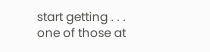start getting . . . one of those at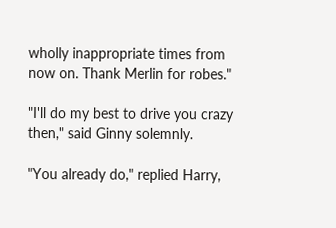wholly inappropriate times from now on. Thank Merlin for robes."

"I'll do my best to drive you crazy then," said Ginny solemnly.

"You already do," replied Harry,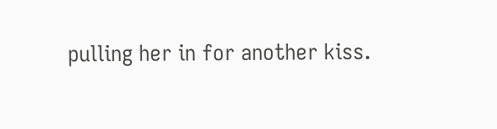pulling her in for another kiss.